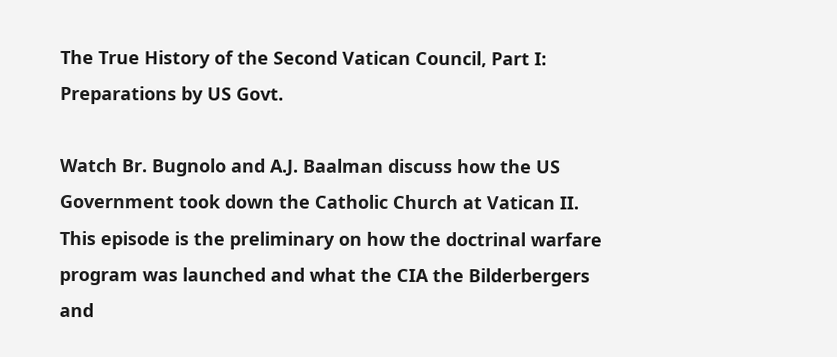The True History of the Second Vatican Council, Part I: Preparations by US Govt.

Watch Br. Bugnolo and A.J. Baalman discuss how the US Government took down the Catholic Church at Vatican II. This episode is the preliminary on how the doctrinal warfare program was launched and what the CIA the Bilderbergers and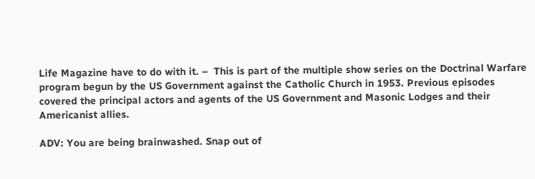Life Magazine have to do with it. –  This is part of the multiple show series on the Doctrinal Warfare program begun by the US Government against the Catholic Church in 1953. Previous episodes covered the principal actors and agents of the US Government and Masonic Lodges and their Americanist allies.

ADV: You are being brainwashed. Snap out of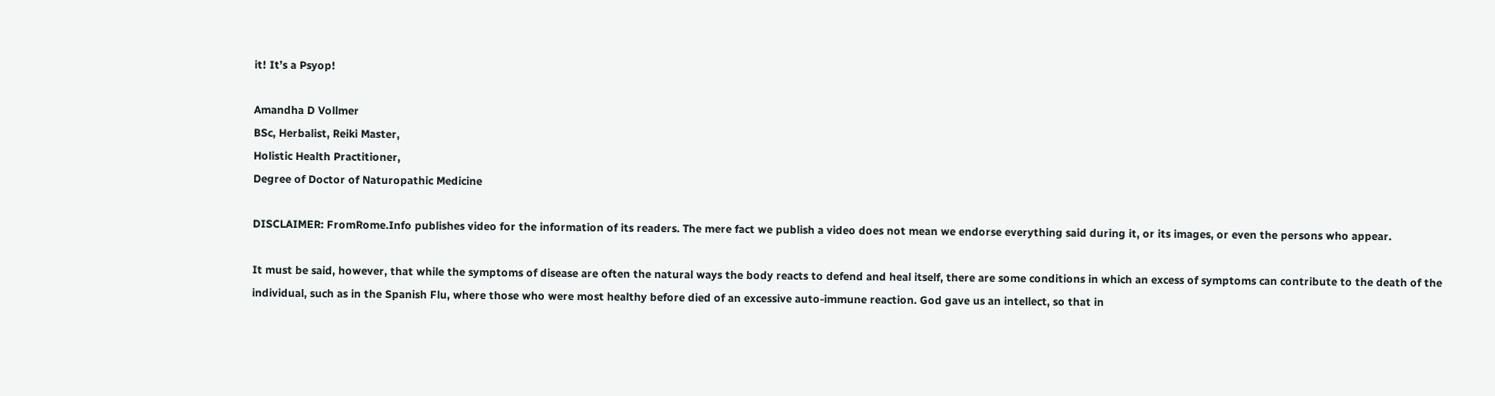it! It’s a Psyop!

Amandha D Vollmer
BSc, Herbalist, Reiki Master,
Holistic Health Practitioner,
Degree of Doctor of Naturopathic Medicine

DISCLAIMER: FromRome.Info publishes video for the information of its readers. The mere fact we publish a video does not mean we endorse everything said during it, or its images, or even the persons who appear.

It must be said, however, that while the symptoms of disease are often the natural ways the body reacts to defend and heal itself, there are some conditions in which an excess of symptoms can contribute to the death of the individual, such as in the Spanish Flu, where those who were most healthy before died of an excessive auto-immune reaction. God gave us an intellect, so that in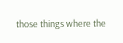those things where the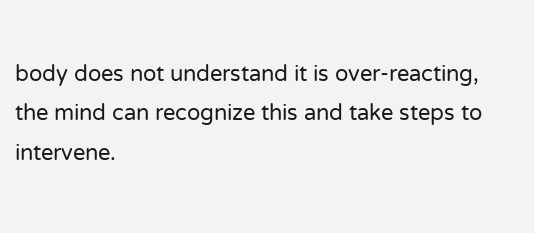body does not understand it is over-reacting, the mind can recognize this and take steps to intervene.